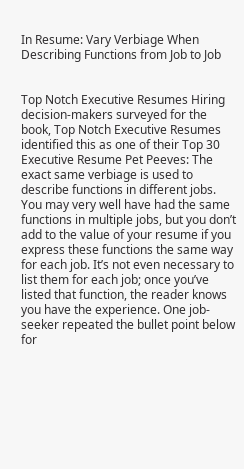In Resume: Vary Verbiage When Describing Functions from Job to Job


Top Notch Executive Resumes Hiring decision-makers surveyed for the book, Top Notch Executive Resumes identified this as one of their Top 30 Executive Resume Pet Peeves: The exact same verbiage is used to describe functions in different jobs. You may very well have had the same functions in multiple jobs, but you don’t add to the value of your resume if you express these functions the same way for each job. It’s not even necessary to list them for each job; once you’ve listed that function, the reader knows you have the experience. One job-seeker repeated the bullet point below for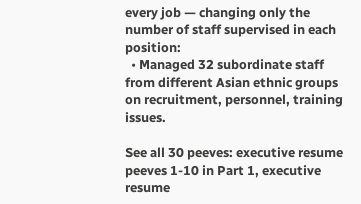every job — changing only the number of staff supervised in each position:
  • Managed 32 subordinate staff from different Asian ethnic groups on recruitment, personnel, training issues.

See all 30 peeves: executive resume peeves 1-10 in Part 1, executive resume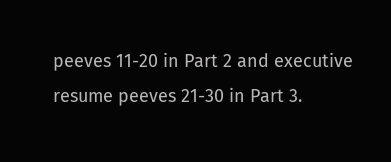peeves 11-20 in Part 2 and executive resume peeves 21-30 in Part 3.